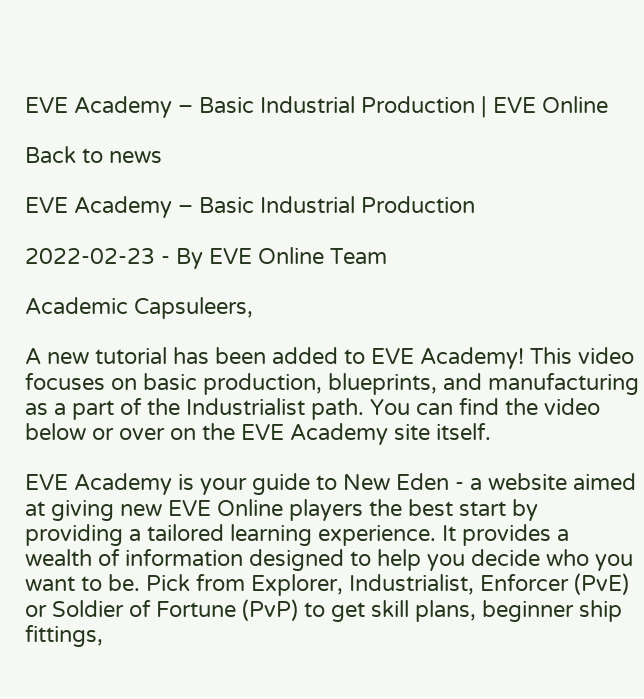EVE Academy – Basic Industrial Production | EVE Online

Back to news

EVE Academy – Basic Industrial Production

2022-02-23 - By EVE Online Team

Academic Capsuleers,

A new tutorial has been added to EVE Academy! This video focuses on basic production, blueprints, and manufacturing as a part of the Industrialist path. You can find the video below or over on the EVE Academy site itself.

EVE Academy is your guide to New Eden - a website aimed at giving new EVE Online players the best start by providing a tailored learning experience. It provides a wealth of information designed to help you decide who you want to be. Pick from Explorer, Industrialist, Enforcer (PvE) or Soldier of Fortune (PvP) to get skill plans, beginner ship fittings,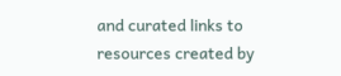and curated links to resources created by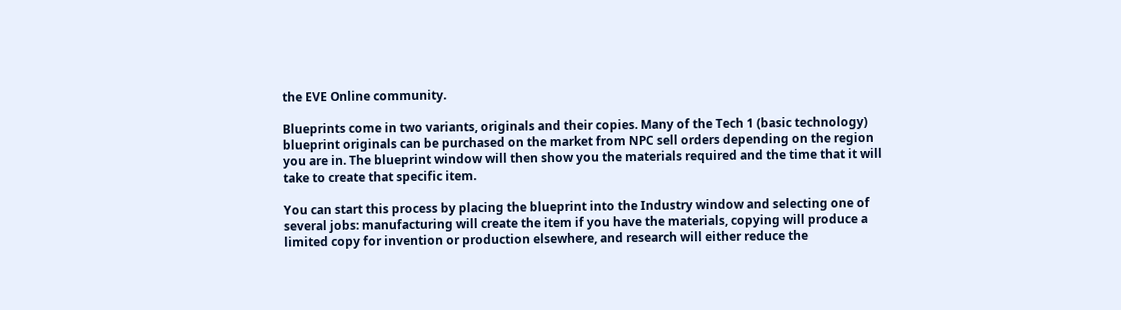the EVE Online community.

Blueprints come in two variants, originals and their copies. Many of the Tech 1 (basic technology) blueprint originals can be purchased on the market from NPC sell orders depending on the region you are in. The blueprint window will then show you the materials required and the time that it will take to create that specific item.

You can start this process by placing the blueprint into the Industry window and selecting one of several jobs: manufacturing will create the item if you have the materials, copying will produce a limited copy for invention or production elsewhere, and research will either reduce the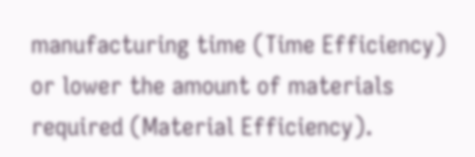manufacturing time (Time Efficiency) or lower the amount of materials required (Material Efficiency).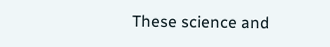These science and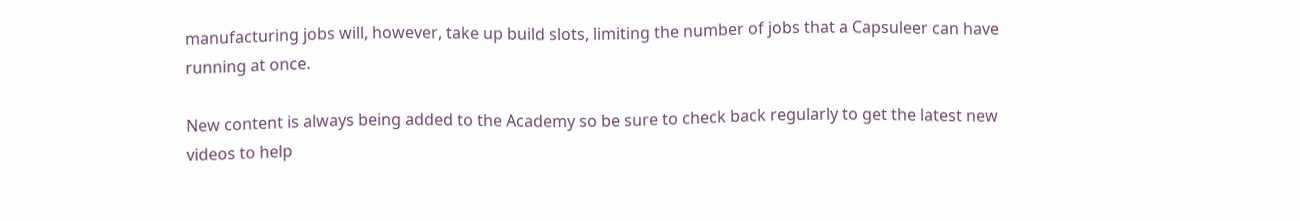manufacturing jobs will, however, take up build slots, limiting the number of jobs that a Capsuleer can have running at once.

New content is always being added to the Academy so be sure to check back regularly to get the latest new videos to help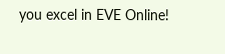you excel in EVE Online!